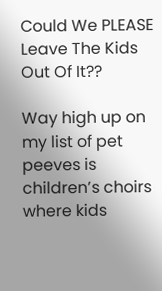Could We PLEASE Leave The Kids Out Of It??

Way high up on my list of pet peeves is children’s choirs where kids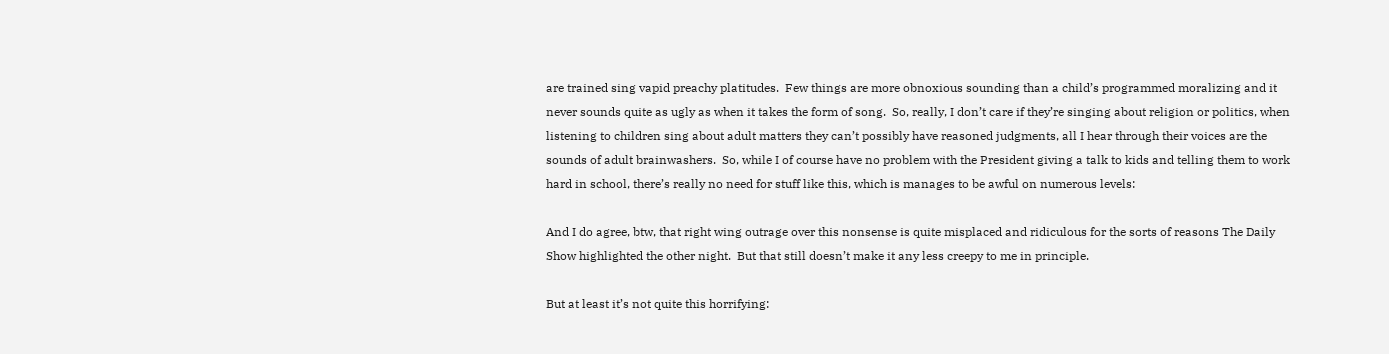are trained sing vapid preachy platitudes.  Few things are more obnoxious sounding than a child’s programmed moralizing and it never sounds quite as ugly as when it takes the form of song.  So, really, I don’t care if they’re singing about religion or politics, when listening to children sing about adult matters they can’t possibly have reasoned judgments, all I hear through their voices are the sounds of adult brainwashers.  So, while I of course have no problem with the President giving a talk to kids and telling them to work hard in school, there’s really no need for stuff like this, which is manages to be awful on numerous levels:

And I do agree, btw, that right wing outrage over this nonsense is quite misplaced and ridiculous for the sorts of reasons The Daily Show highlighted the other night.  But that still doesn’t make it any less creepy to me in principle.

But at least it’s not quite this horrifying: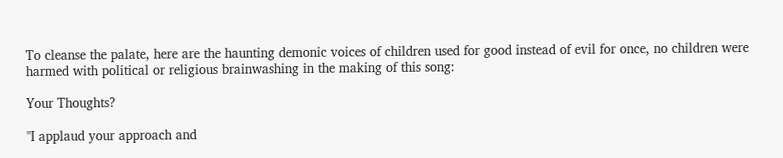To cleanse the palate, here are the haunting demonic voices of children used for good instead of evil for once, no children were harmed with political or religious brainwashing in the making of this song:

Your Thoughts?

"I applaud your approach and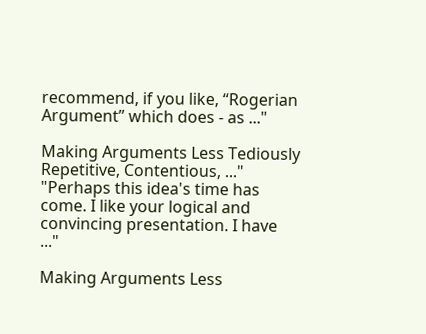recommend, if you like, “Rogerian Argument” which does - as ..."

Making Arguments Less Tediously Repetitive, Contentious, ..."
"Perhaps this idea's time has come. I like your logical and convincing presentation. I have ..."

Making Arguments Less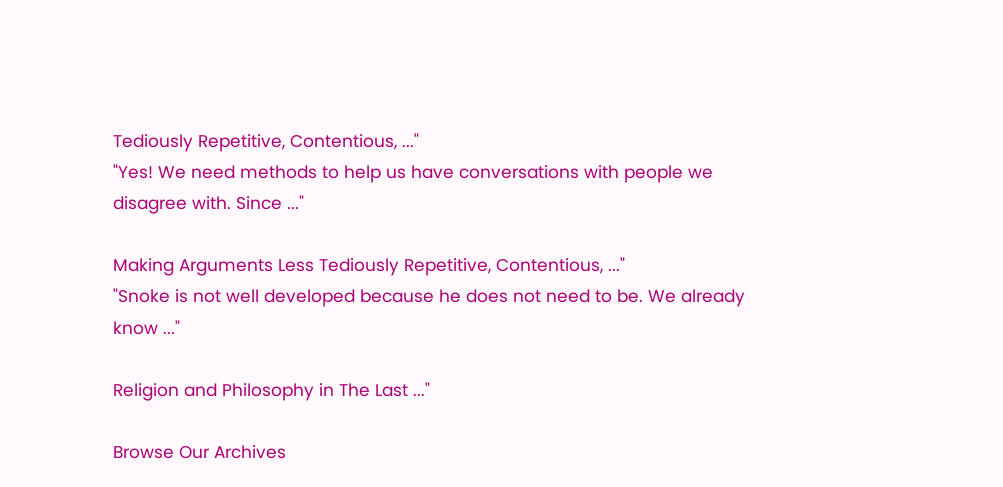Tediously Repetitive, Contentious, ..."
"Yes! We need methods to help us have conversations with people we disagree with. Since ..."

Making Arguments Less Tediously Repetitive, Contentious, ..."
"Snoke is not well developed because he does not need to be. We already know ..."

Religion and Philosophy in The Last ..."

Browse Our Archives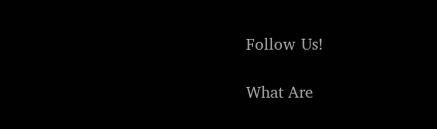Follow Us!

What Are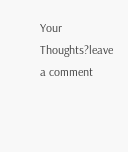Your Thoughts?leave a comment